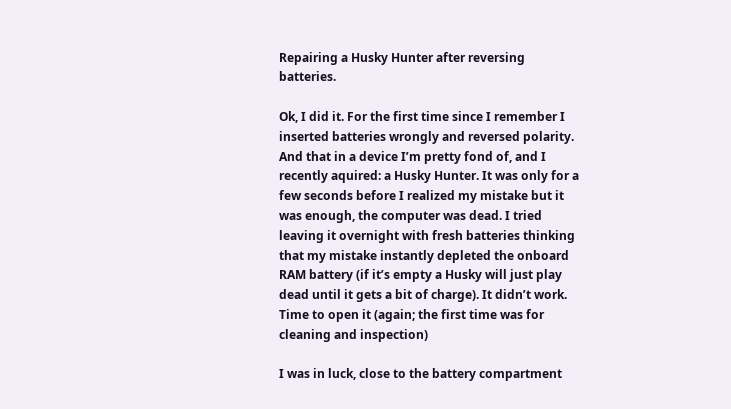Repairing a Husky Hunter after reversing batteries.

Ok, I did it. For the first time since I remember I inserted batteries wrongly and reversed polarity. And that in a device I’m pretty fond of, and I recently aquired: a Husky Hunter. It was only for a few seconds before I realized my mistake but it was enough, the computer was dead. I tried leaving it overnight with fresh batteries thinking that my mistake instantly depleted the onboard RAM battery (if it’s empty a Husky will just play dead until it gets a bit of charge). It didn’t work. Time to open it (again; the first time was for cleaning and inspection)

I was in luck, close to the battery compartment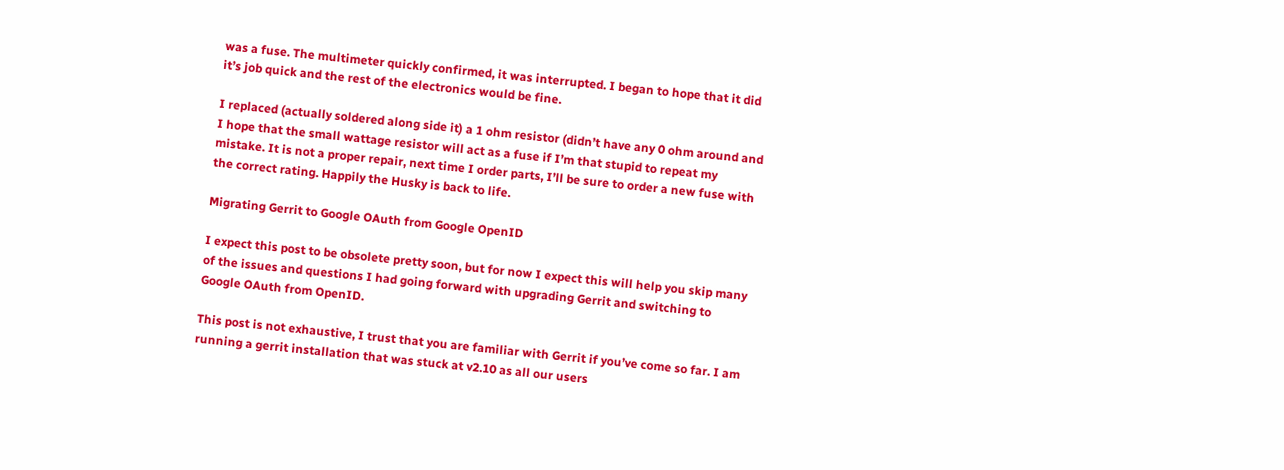was a fuse. The multimeter quickly confirmed, it was interrupted. I began to hope that it did it’s job quick and the rest of the electronics would be fine.

I replaced (actually soldered along side it) a 1 ohm resistor (didn’t have any 0 ohm around and I hope that the small wattage resistor will act as a fuse if I’m that stupid to repeat my mistake. It is not a proper repair, next time I order parts, I’ll be sure to order a new fuse with the correct rating. Happily the Husky is back to life.

Migrating Gerrit to Google OAuth from Google OpenID

I expect this post to be obsolete pretty soon, but for now I expect this will help you skip many of the issues and questions I had going forward with upgrading Gerrit and switching to Google OAuth from OpenID.

This post is not exhaustive, I trust that you are familiar with Gerrit if you’ve come so far. I am running a gerrit installation that was stuck at v2.10 as all our users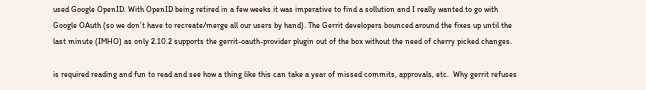used Google OpenID. With OpenID being retired in a few weeks it was imperative to find a sollution and I really wanted to go with Google OAuth (so we don’t have to recreate/merge all our users by hand). The Gerrit developers bounced around the fixes up until the last minute (IMHO) as only 2.10.2 supports the gerrit-oauth-provider plugin out of the box without the need of cherry picked changes.

is required reading and fun to read and see how a thing like this can take a year of missed commits, approvals, etc.  Why gerrit refuses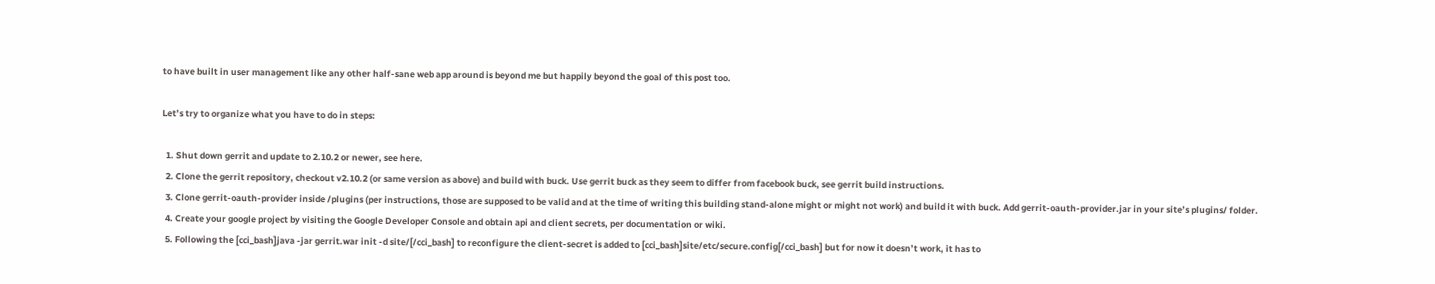to have built in user management like any other half-sane web app around is beyond me but happily beyond the goal of this post too.

Let’s try to organize what you have to do in steps:

  1. Shut down gerrit and update to 2.10.2 or newer, see here.
  2. Clone the gerrit repository, checkout v2.10.2 (or same version as above) and build with buck. Use gerrit buck as they seem to differ from facebook buck, see gerrit build instructions.
  3. Clone gerrit-oauth-provider inside /plugins (per instructions, those are supposed to be valid and at the time of writing this building stand-alone might or might not work) and build it with buck. Add gerrit-oauth-provider.jar in your site’s plugins/ folder.
  4. Create your google project by visiting the Google Developer Console and obtain api and client secrets, per documentation or wiki.
  5. Following the [cci_bash]java -jar gerrit.war init -d site/[/cci_bash] to reconfigure the client-secret is added to [cci_bash]site/etc/secure.config[/cci_bash] but for now it doesn’t work, it has to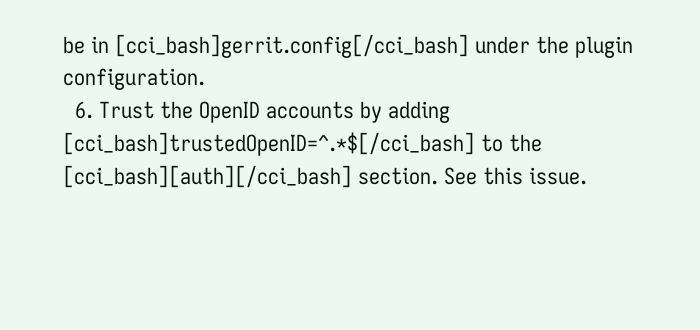be in [cci_bash]gerrit.config[/cci_bash] under the plugin configuration.
  6. Trust the OpenID accounts by adding [cci_bash]trustedOpenID=^.*$[/cci_bash] to the [cci_bash][auth][/cci_bash] section. See this issue.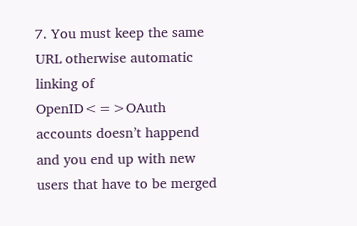7. You must keep the same URL otherwise automatic linking of OpenID<=>OAuth accounts doesn’t happend and you end up with new users that have to be merged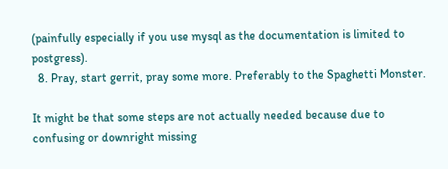(painfully especially if you use mysql as the documentation is limited to postgress).
  8. Pray, start gerrit, pray some more. Preferably to the Spaghetti Monster.

It might be that some steps are not actually needed because due to confusing or downright missing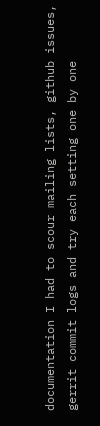documentation I had to scour mailing lists, github issues, gerrit commit logs and try each setting one by one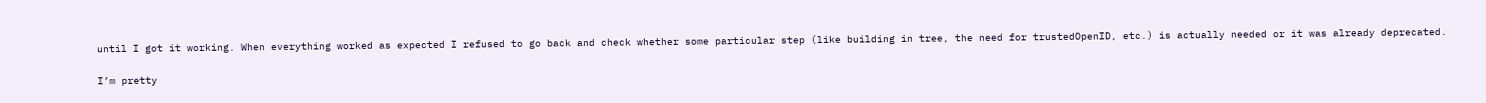until I got it working. When everything worked as expected I refused to go back and check whether some particular step (like building in tree, the need for trustedOpenID, etc.) is actually needed or it was already deprecated.

I’m pretty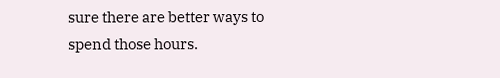sure there are better ways to spend those hours.